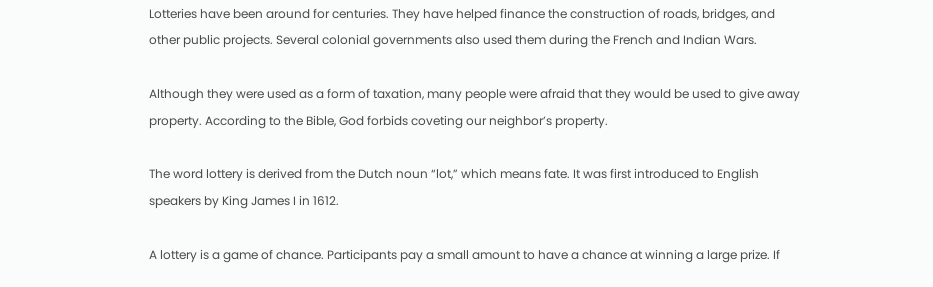Lotteries have been around for centuries. They have helped finance the construction of roads, bridges, and other public projects. Several colonial governments also used them during the French and Indian Wars.

Although they were used as a form of taxation, many people were afraid that they would be used to give away property. According to the Bible, God forbids coveting our neighbor’s property.

The word lottery is derived from the Dutch noun “lot,” which means fate. It was first introduced to English speakers by King James I in 1612.

A lottery is a game of chance. Participants pay a small amount to have a chance at winning a large prize. If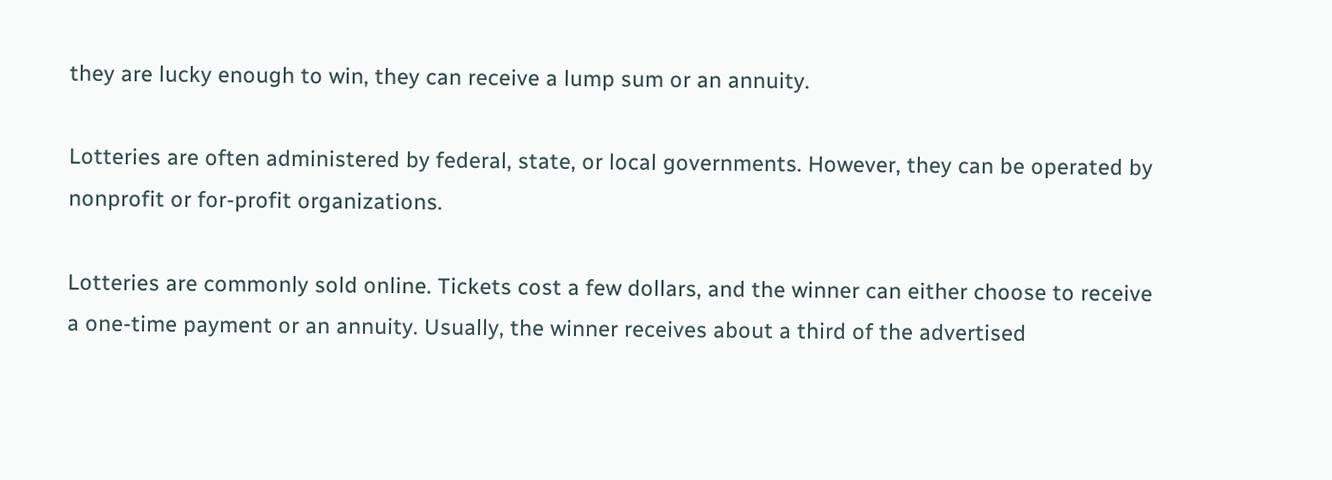they are lucky enough to win, they can receive a lump sum or an annuity.

Lotteries are often administered by federal, state, or local governments. However, they can be operated by nonprofit or for-profit organizations.

Lotteries are commonly sold online. Tickets cost a few dollars, and the winner can either choose to receive a one-time payment or an annuity. Usually, the winner receives about a third of the advertised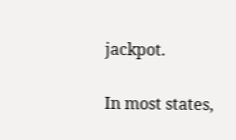jackpot.

In most states,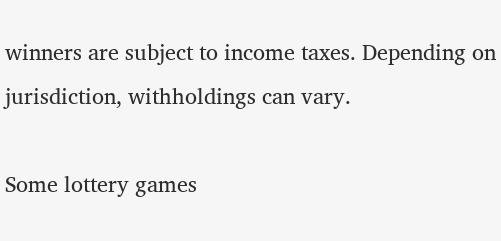winners are subject to income taxes. Depending on jurisdiction, withholdings can vary.

Some lottery games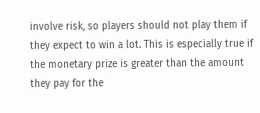involve risk, so players should not play them if they expect to win a lot. This is especially true if the monetary prize is greater than the amount they pay for the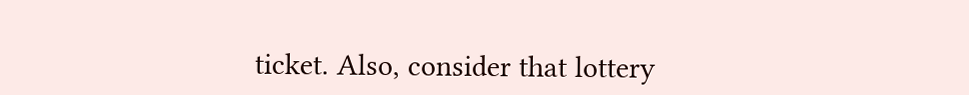ticket. Also, consider that lottery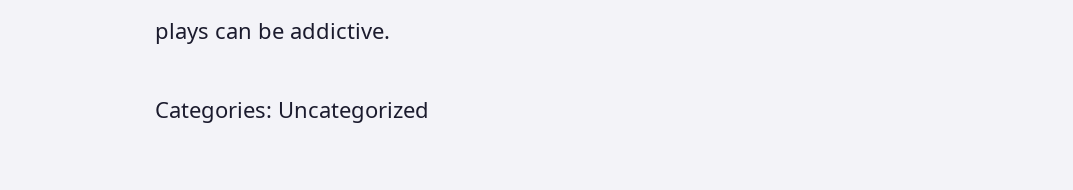plays can be addictive.

Categories: Uncategorized